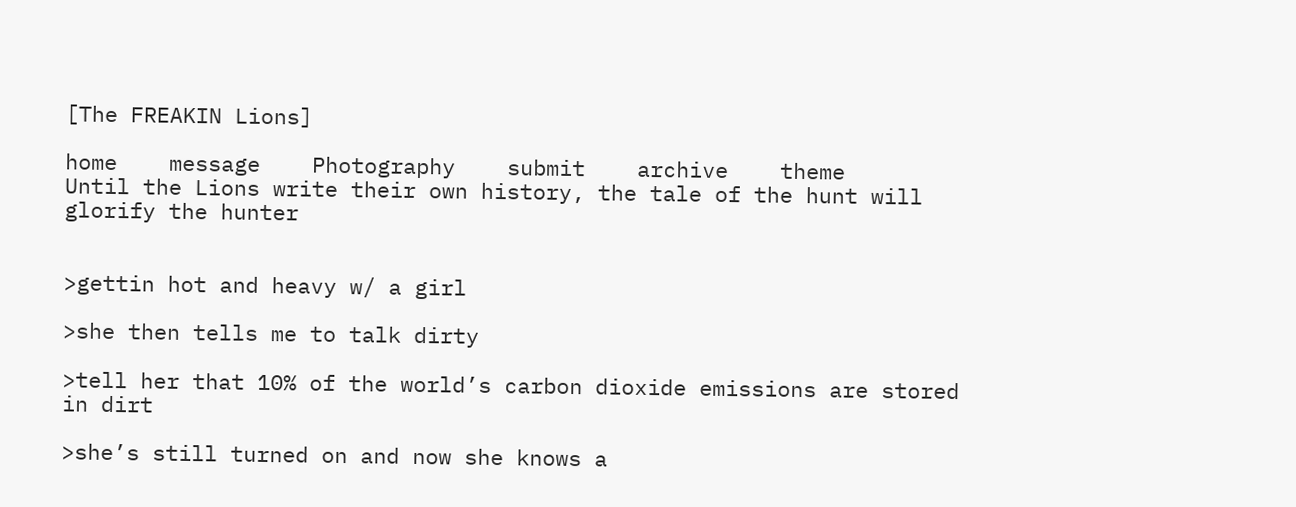[The FREAKIN Lions]

home    message    Photography    submit    archive    theme
Until the Lions write their own history, the tale of the hunt will glorify the hunter


>gettin hot and heavy w/ a girl

>she then tells me to talk dirty

>tell her that 10% of the world’s carbon dioxide emissions are stored in dirt

>she’s still turned on and now she knows a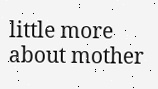little more about mother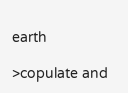earth

>copulate and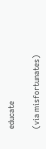educate

(via misfortunates)